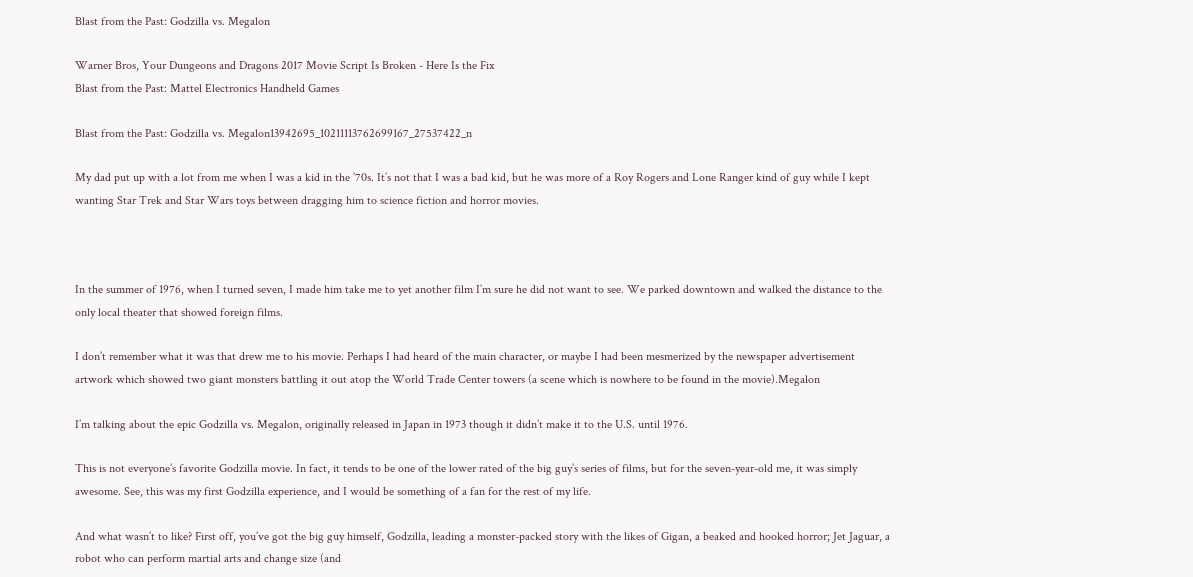Blast from the Past: Godzilla vs. Megalon

Warner Bros, Your Dungeons and Dragons 2017 Movie Script Is Broken - Here Is the Fix
Blast from the Past: Mattel Electronics Handheld Games

Blast from the Past: Godzilla vs. Megalon13942695_10211113762699167_27537422_n

My dad put up with a lot from me when I was a kid in the ’70s. It’s not that I was a bad kid, but he was more of a Roy Rogers and Lone Ranger kind of guy while I kept wanting Star Trek and Star Wars toys between dragging him to science fiction and horror movies.



In the summer of 1976, when I turned seven, I made him take me to yet another film I’m sure he did not want to see. We parked downtown and walked the distance to the only local theater that showed foreign films.

I don’t remember what it was that drew me to his movie. Perhaps I had heard of the main character, or maybe I had been mesmerized by the newspaper advertisement artwork which showed two giant monsters battling it out atop the World Trade Center towers (a scene which is nowhere to be found in the movie).Megalon

I’m talking about the epic Godzilla vs. Megalon, originally released in Japan in 1973 though it didn’t make it to the U.S. until 1976.

This is not everyone’s favorite Godzilla movie. In fact, it tends to be one of the lower rated of the big guy’s series of films, but for the seven-year-old me, it was simply awesome. See, this was my first Godzilla experience, and I would be something of a fan for the rest of my life.

And what wasn’t to like? First off, you’ve got the big guy himself, Godzilla, leading a monster-packed story with the likes of Gigan, a beaked and hooked horror; Jet Jaguar, a robot who can perform martial arts and change size (and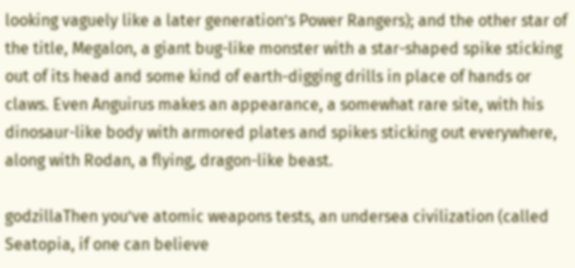looking vaguely like a later generation’s Power Rangers); and the other star of the title, Megalon, a giant bug-like monster with a star-shaped spike sticking out of its head and some kind of earth-digging drills in place of hands or claws. Even Anguirus makes an appearance, a somewhat rare site, with his dinosaur-like body with armored plates and spikes sticking out everywhere, along with Rodan, a flying, dragon-like beast.

godzillaThen you’ve atomic weapons tests, an undersea civilization (called Seatopia, if one can believe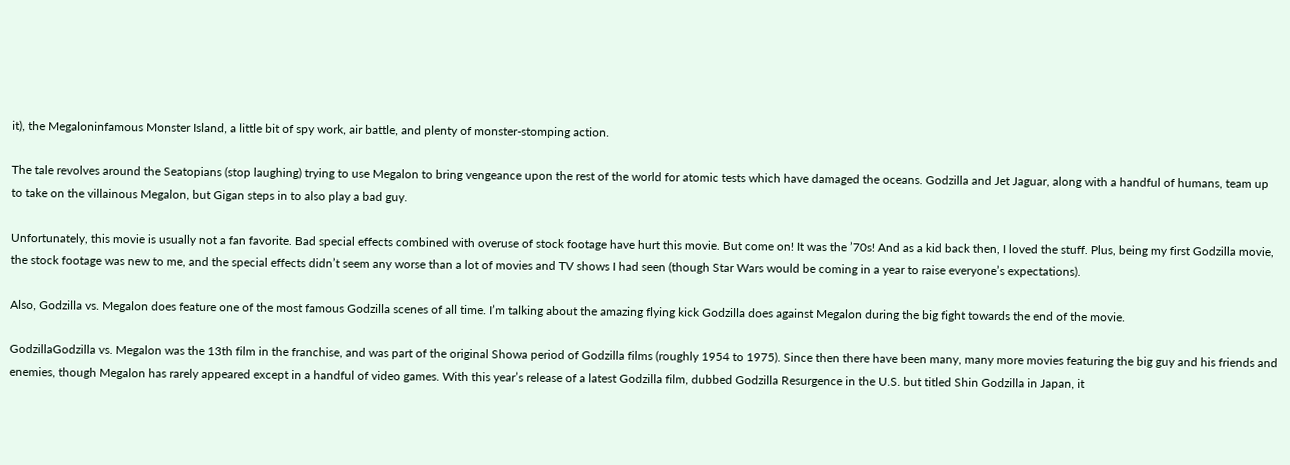it), the Megaloninfamous Monster Island, a little bit of spy work, air battle, and plenty of monster-stomping action.

The tale revolves around the Seatopians (stop laughing) trying to use Megalon to bring vengeance upon the rest of the world for atomic tests which have damaged the oceans. Godzilla and Jet Jaguar, along with a handful of humans, team up to take on the villainous Megalon, but Gigan steps in to also play a bad guy.

Unfortunately, this movie is usually not a fan favorite. Bad special effects combined with overuse of stock footage have hurt this movie. But come on! It was the ’70s! And as a kid back then, I loved the stuff. Plus, being my first Godzilla movie, the stock footage was new to me, and the special effects didn’t seem any worse than a lot of movies and TV shows I had seen (though Star Wars would be coming in a year to raise everyone’s expectations).

Also, Godzilla vs. Megalon does feature one of the most famous Godzilla scenes of all time. I’m talking about the amazing flying kick Godzilla does against Megalon during the big fight towards the end of the movie.

GodzillaGodzilla vs. Megalon was the 13th film in the franchise, and was part of the original Showa period of Godzilla films (roughly 1954 to 1975). Since then there have been many, many more movies featuring the big guy and his friends and enemies, though Megalon has rarely appeared except in a handful of video games. With this year’s release of a latest Godzilla film, dubbed Godzilla Resurgence in the U.S. but titled Shin Godzilla in Japan, it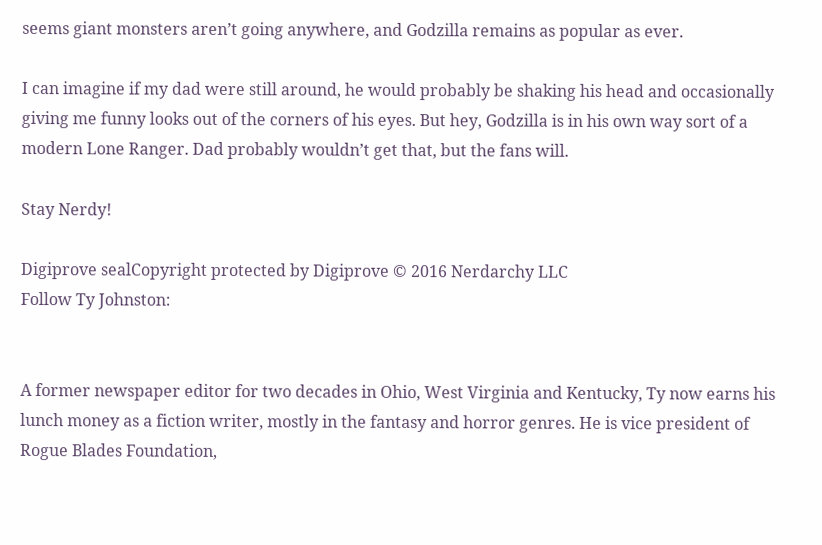seems giant monsters aren’t going anywhere, and Godzilla remains as popular as ever.

I can imagine if my dad were still around, he would probably be shaking his head and occasionally giving me funny looks out of the corners of his eyes. But hey, Godzilla is in his own way sort of a modern Lone Ranger. Dad probably wouldn’t get that, but the fans will.

Stay Nerdy!

Digiprove sealCopyright protected by Digiprove © 2016 Nerdarchy LLC
Follow Ty Johnston:


A former newspaper editor for two decades in Ohio, West Virginia and Kentucky, Ty now earns his lunch money as a fiction writer, mostly in the fantasy and horror genres. He is vice president of Rogue Blades Foundation,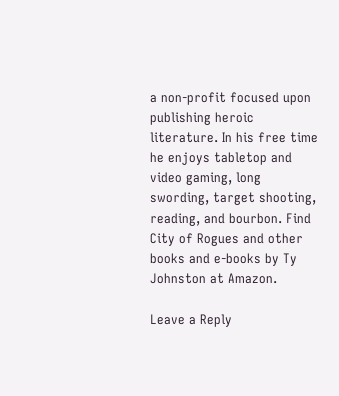a non-profit focused upon publishing heroic literature. In his free time he enjoys tabletop and video gaming, long swording, target shooting, reading, and bourbon. Find City of Rogues and other books and e-books by Ty Johnston at Amazon.

Leave a Reply